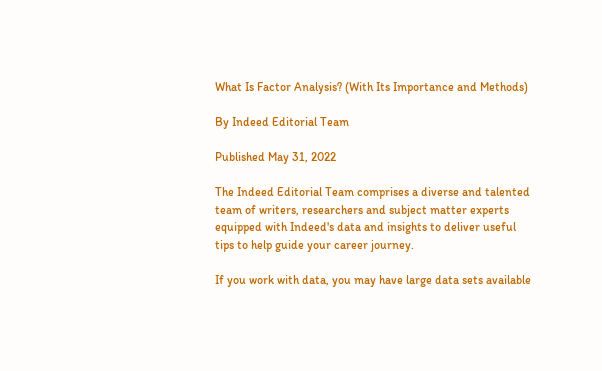What Is Factor Analysis? (With Its Importance and Methods)

By Indeed Editorial Team

Published May 31, 2022

The Indeed Editorial Team comprises a diverse and talented team of writers, researchers and subject matter experts equipped with Indeed's data and insights to deliver useful tips to help guide your career journey.

If you work with data, you may have large data sets available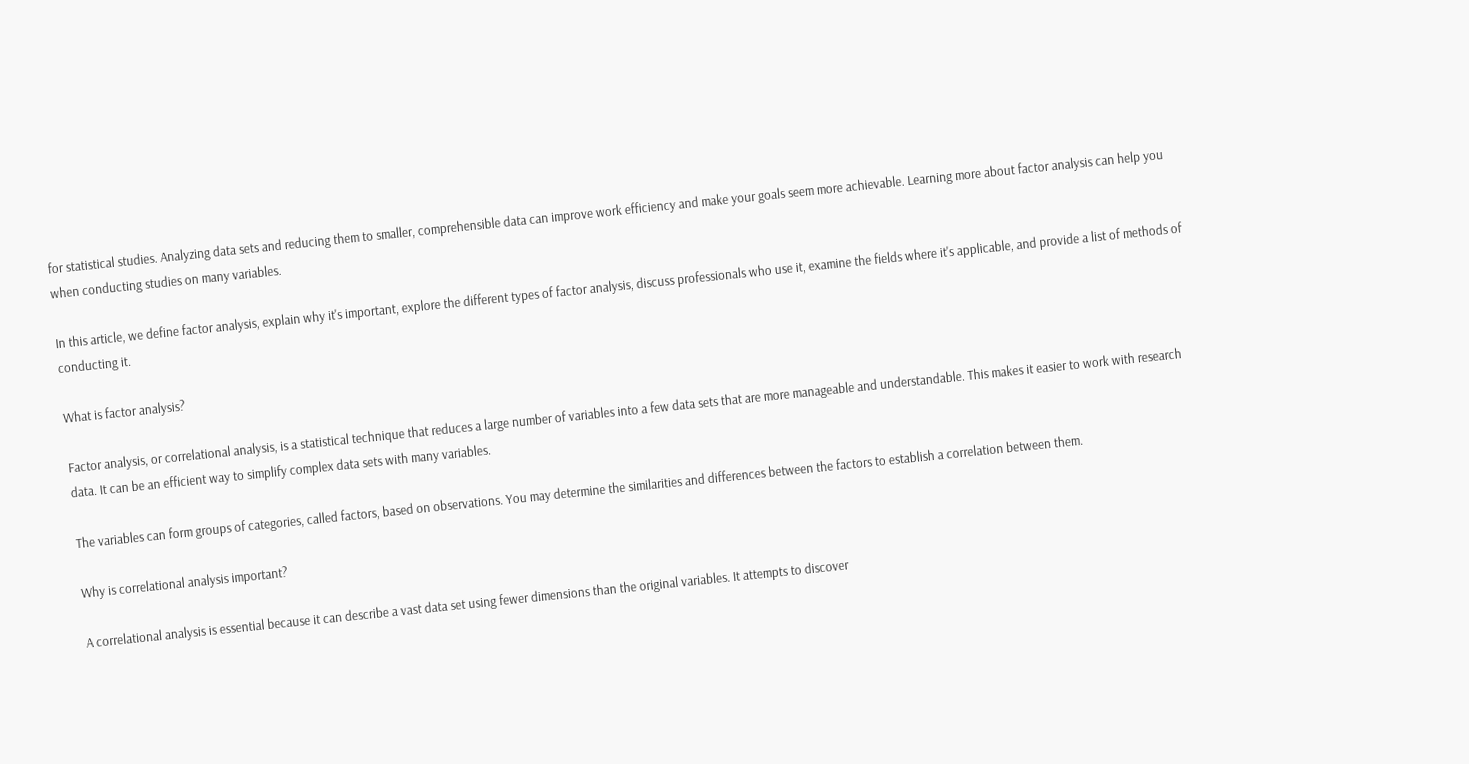for statistical studies. Analyzing data sets and reducing them to smaller, comprehensible data can improve work efficiency and make your goals seem more achievable. Learning more about factor analysis can help you when conducting studies on many variables.

In this article, we define factor analysis, explain why it's important, explore the different types of factor analysis, discuss professionals who use it, examine the fields where it's applicable, and provide a list of methods of conducting it.

What is factor analysis?

Factor analysis, or correlational analysis, is a statistical technique that reduces a large number of variables into a few data sets that are more manageable and understandable. This makes it easier to work with research data. It can be an efficient way to simplify complex data sets with many variables.

The variables can form groups of categories, called factors, based on observations. You may determine the similarities and differences between the factors to establish a correlation between them.

Why is correlational analysis important?

A correlational analysis is essential because it can describe a vast data set using fewer dimensions than the original variables. It attempts to discover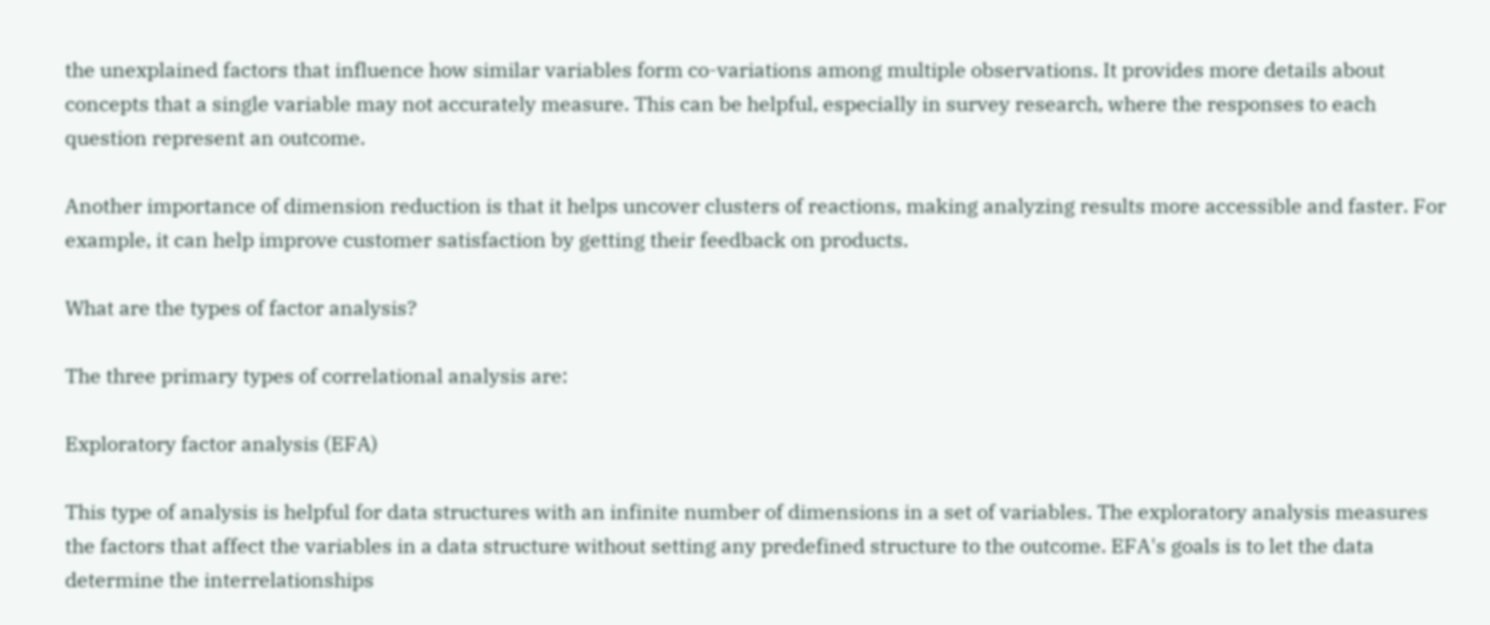the unexplained factors that influence how similar variables form co-variations among multiple observations. It provides more details about concepts that a single variable may not accurately measure. This can be helpful, especially in survey research, where the responses to each question represent an outcome.

Another importance of dimension reduction is that it helps uncover clusters of reactions, making analyzing results more accessible and faster. For example, it can help improve customer satisfaction by getting their feedback on products.

What are the types of factor analysis?

The three primary types of correlational analysis are:

Exploratory factor analysis (EFA)

This type of analysis is helpful for data structures with an infinite number of dimensions in a set of variables. The exploratory analysis measures the factors that affect the variables in a data structure without setting any predefined structure to the outcome. EFA's goals is to let the data determine the interrelationships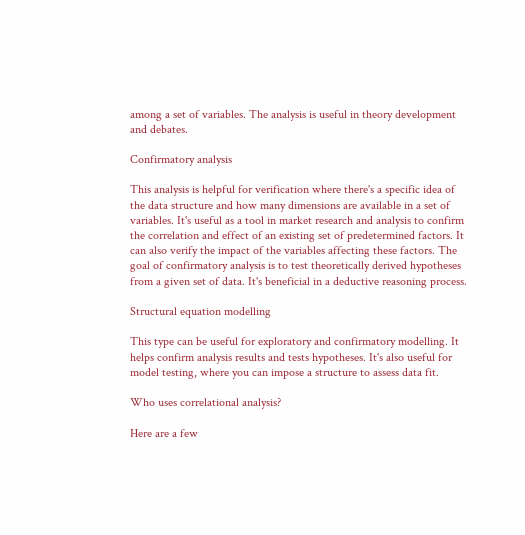among a set of variables. The analysis is useful in theory development and debates.

Confirmatory analysis

This analysis is helpful for verification where there's a specific idea of the data structure and how many dimensions are available in a set of variables. It's useful as a tool in market research and analysis to confirm the correlation and effect of an existing set of predetermined factors. It can also verify the impact of the variables affecting these factors. The goal of confirmatory analysis is to test theoretically derived hypotheses from a given set of data. It's beneficial in a deductive reasoning process.

Structural equation modelling

This type can be useful for exploratory and confirmatory modelling. It helps confirm analysis results and tests hypotheses. It's also useful for model testing, where you can impose a structure to assess data fit.

Who uses correlational analysis?

Here are a few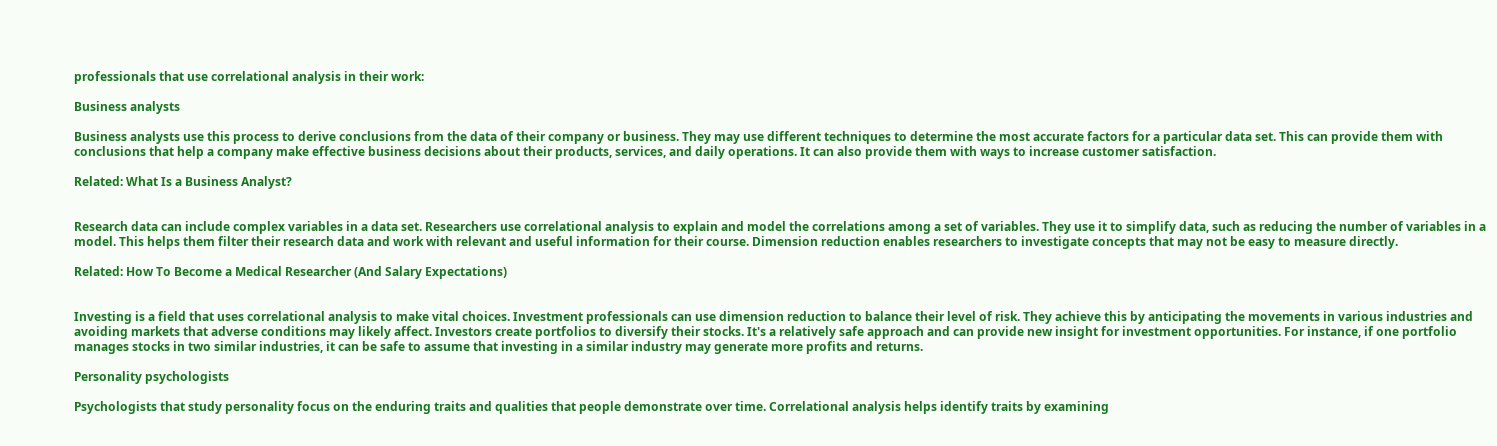professionals that use correlational analysis in their work:

Business analysts

Business analysts use this process to derive conclusions from the data of their company or business. They may use different techniques to determine the most accurate factors for a particular data set. This can provide them with conclusions that help a company make effective business decisions about their products, services, and daily operations. It can also provide them with ways to increase customer satisfaction.

Related: What Is a Business Analyst?


Research data can include complex variables in a data set. Researchers use correlational analysis to explain and model the correlations among a set of variables. They use it to simplify data, such as reducing the number of variables in a model. This helps them filter their research data and work with relevant and useful information for their course. Dimension reduction enables researchers to investigate concepts that may not be easy to measure directly.

Related: How To Become a Medical Researcher (And Salary Expectations)


Investing is a field that uses correlational analysis to make vital choices. Investment professionals can use dimension reduction to balance their level of risk. They achieve this by anticipating the movements in various industries and avoiding markets that adverse conditions may likely affect. Investors create portfolios to diversify their stocks. It's a relatively safe approach and can provide new insight for investment opportunities. For instance, if one portfolio manages stocks in two similar industries, it can be safe to assume that investing in a similar industry may generate more profits and returns.

Personality psychologists

Psychologists that study personality focus on the enduring traits and qualities that people demonstrate over time. Correlational analysis helps identify traits by examining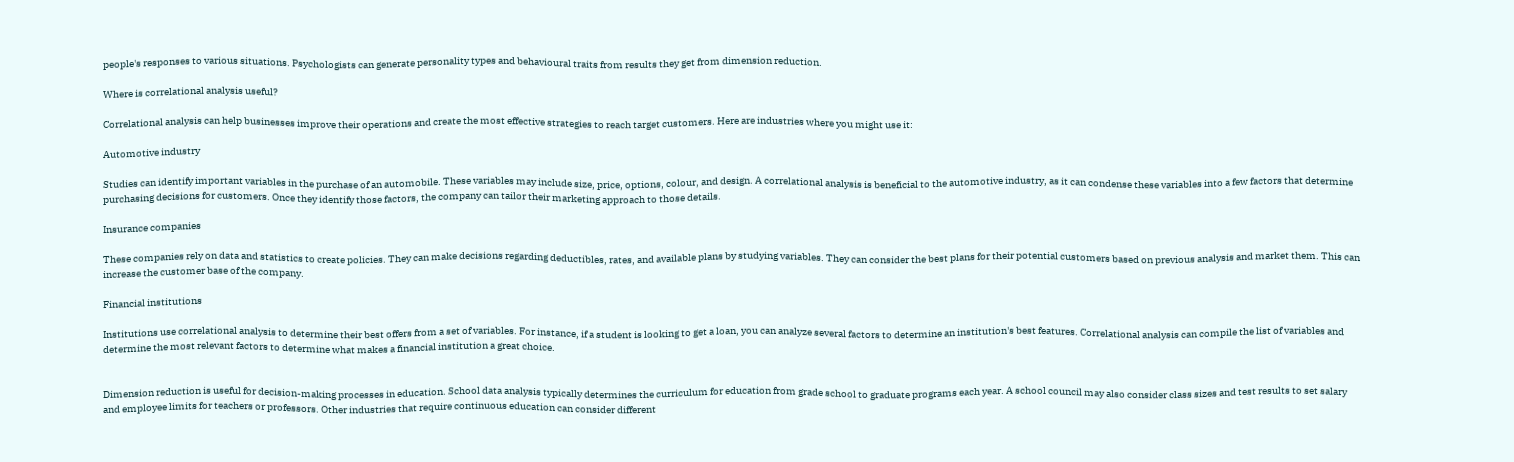people's responses to various situations. Psychologists can generate personality types and behavioural traits from results they get from dimension reduction.

Where is correlational analysis useful?

Correlational analysis can help businesses improve their operations and create the most effective strategies to reach target customers. Here are industries where you might use it:

Automotive industry

Studies can identify important variables in the purchase of an automobile. These variables may include size, price, options, colour, and design. A correlational analysis is beneficial to the automotive industry, as it can condense these variables into a few factors that determine purchasing decisions for customers. Once they identify those factors, the company can tailor their marketing approach to those details.

Insurance companies

These companies rely on data and statistics to create policies. They can make decisions regarding deductibles, rates, and available plans by studying variables. They can consider the best plans for their potential customers based on previous analysis and market them. This can increase the customer base of the company.

Financial institutions

Institutions use correlational analysis to determine their best offers from a set of variables. For instance, if a student is looking to get a loan, you can analyze several factors to determine an institution's best features. Correlational analysis can compile the list of variables and determine the most relevant factors to determine what makes a financial institution a great choice.


Dimension reduction is useful for decision-making processes in education. School data analysis typically determines the curriculum for education from grade school to graduate programs each year. A school council may also consider class sizes and test results to set salary and employee limits for teachers or professors. Other industries that require continuous education can consider different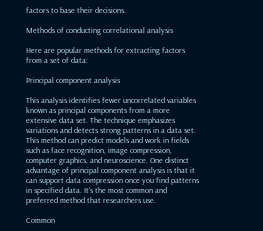factors to base their decisions.

Methods of conducting correlational analysis

Here are popular methods for extracting factors from a set of data:

Principal component analysis

This analysis identifies fewer uncorrelated variables known as principal components from a more extensive data set. The technique emphasizes variations and detects strong patterns in a data set. This method can predict models and work in fields such as face recognition, image compression, computer graphics, and neuroscience. One distinct advantage of principal component analysis is that it can support data compression once you find patterns in specified data. It's the most common and preferred method that researchers use.

Common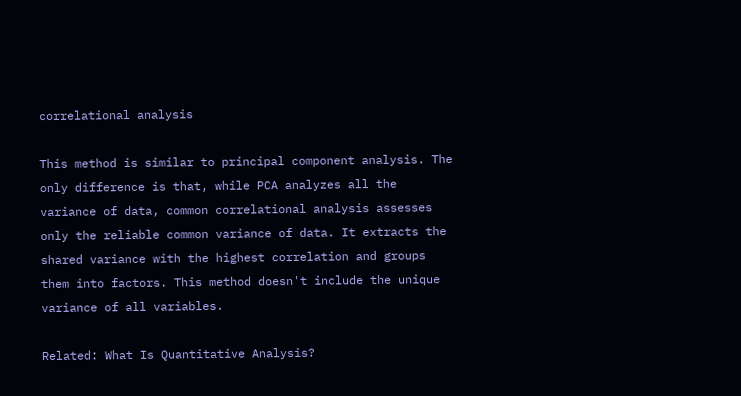correlational analysis

This method is similar to principal component analysis. The only difference is that, while PCA analyzes all the variance of data, common correlational analysis assesses only the reliable common variance of data. It extracts the shared variance with the highest correlation and groups them into factors. This method doesn't include the unique variance of all variables.

Related: What Is Quantitative Analysis?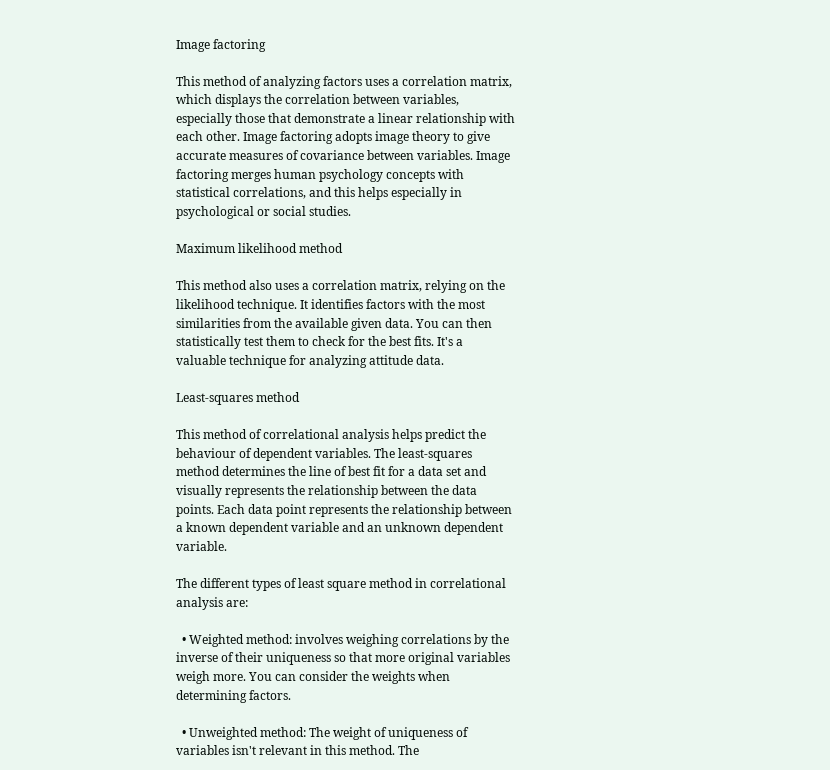Image factoring

This method of analyzing factors uses a correlation matrix, which displays the correlation between variables, especially those that demonstrate a linear relationship with each other. Image factoring adopts image theory to give accurate measures of covariance between variables. Image factoring merges human psychology concepts with statistical correlations, and this helps especially in psychological or social studies.

Maximum likelihood method

This method also uses a correlation matrix, relying on the likelihood technique. It identifies factors with the most similarities from the available given data. You can then statistically test them to check for the best fits. It's a valuable technique for analyzing attitude data.

Least-squares method

This method of correlational analysis helps predict the behaviour of dependent variables. The least-squares method determines the line of best fit for a data set and visually represents the relationship between the data points. Each data point represents the relationship between a known dependent variable and an unknown dependent variable.

The different types of least square method in correlational analysis are:

  • Weighted method: involves weighing correlations by the inverse of their uniqueness so that more original variables weigh more. You can consider the weights when determining factors.

  • Unweighted method: The weight of uniqueness of variables isn't relevant in this method. The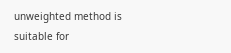unweighted method is suitable for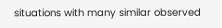situations with many similar observed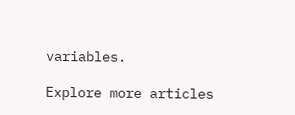variables.

Explore more articles